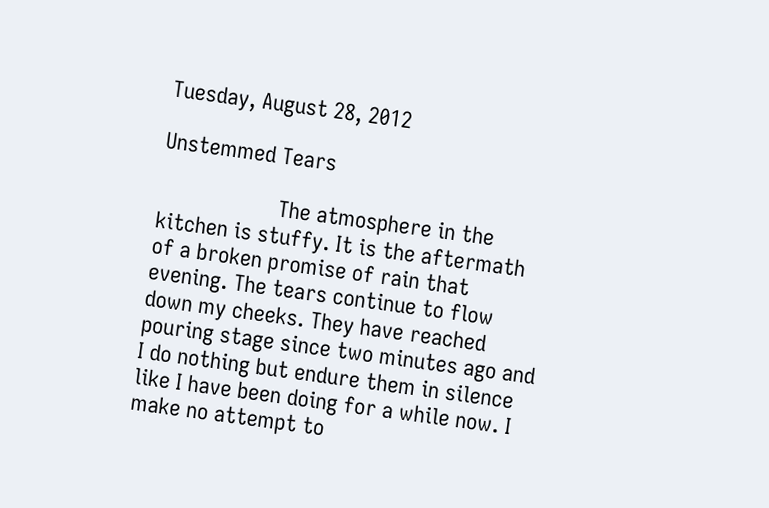Tuesday, August 28, 2012

Unstemmed Tears

                    The atmosphere in the kitchen is stuffy. It is the aftermath of a broken promise of rain that evening. The tears continue to flow down my cheeks. They have reached pouring stage since two minutes ago and I do nothing but endure them in silence like I have been doing for a while now. I make no attempt to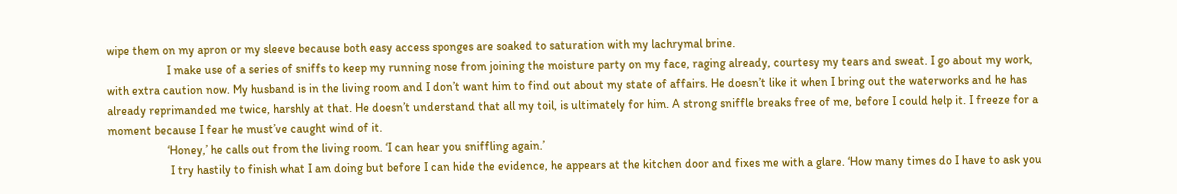wipe them on my apron or my sleeve because both easy access sponges are soaked to saturation with my lachrymal brine.
                    I make use of a series of sniffs to keep my running nose from joining the moisture party on my face, raging already, courtesy my tears and sweat. I go about my work, with extra caution now. My husband is in the living room and I don’t want him to find out about my state of affairs. He doesn’t like it when I bring out the waterworks and he has already reprimanded me twice, harshly at that. He doesn’t understand that all my toil, is ultimately for him. A strong sniffle breaks free of me, before I could help it. I freeze for a moment because I fear he must’ve caught wind of it.
                    ‘Honey,’ he calls out from the living room. ‘I can hear you sniffling again.’
                     I try hastily to finish what I am doing but before I can hide the evidence, he appears at the kitchen door and fixes me with a glare. ‘How many times do I have to ask you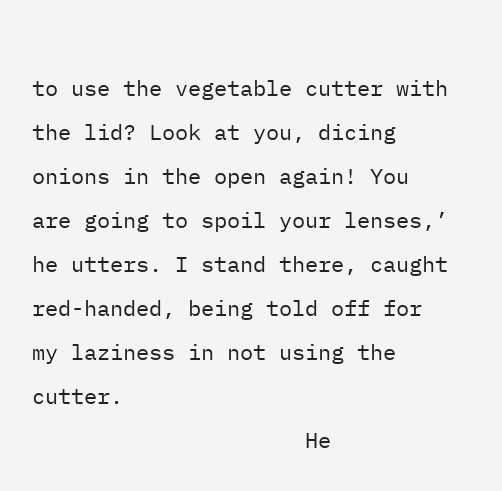to use the vegetable cutter with the lid? Look at you, dicing onions in the open again! You are going to spoil your lenses,’ he utters. I stand there, caught red-handed, being told off for my laziness in not using the cutter.
                     He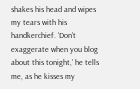shakes his head and wipes my tears with his handkerchief. ‘Don’t exaggerate when you blog about this tonight,’ he tells me, as he kisses my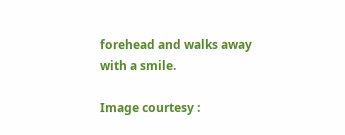forehead and walks away with a smile.

Image courtesy :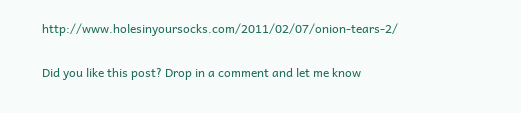http://www.holesinyoursocks.com/2011/02/07/onion-tears-2/

Did you like this post? Drop in a comment and let me know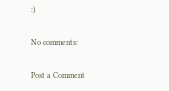:)

No comments:

Post a Comment